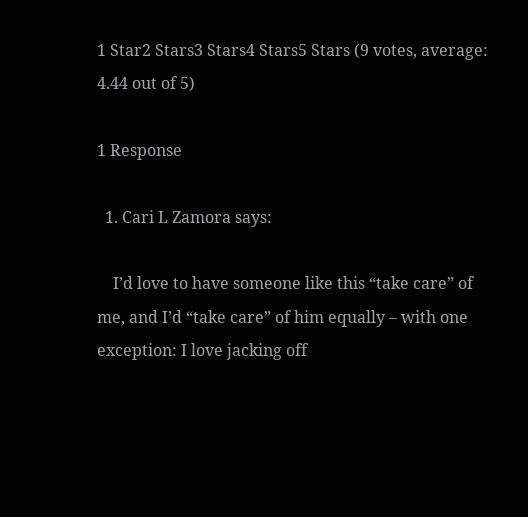1 Star2 Stars3 Stars4 Stars5 Stars (9 votes, average: 4.44 out of 5)

1 Response

  1. Cari L Zamora says:

    I’d love to have someone like this “take care” of me, and I’d “take care” of him equally – with one exception: I love jacking off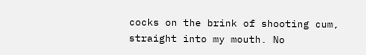cocks on the brink of shooting cum, straight into my mouth. No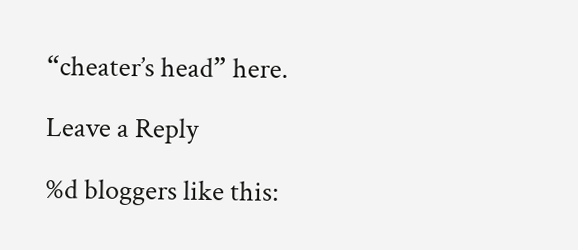“cheater’s head” here.

Leave a Reply

%d bloggers like this: